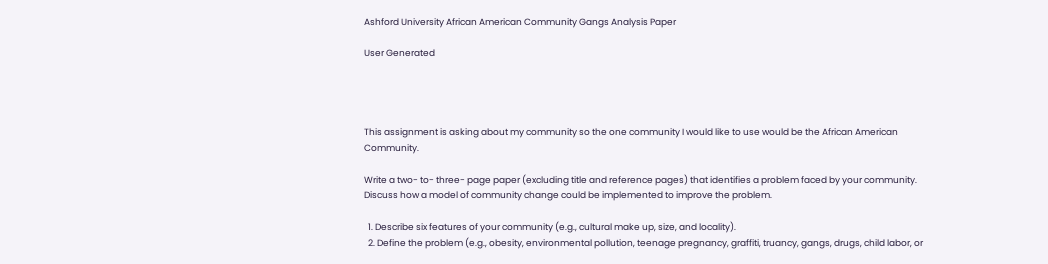Ashford University African American Community Gangs Analysis Paper

User Generated




This assignment is asking about my community so the one community I would like to use would be the African American Community.

Write a two- to- three- page paper (excluding title and reference pages) that identifies a problem faced by your community. Discuss how a model of community change could be implemented to improve the problem.

  1. Describe six features of your community (e.g., cultural make up, size, and locality).
  2. Define the problem (e.g., obesity, environmental pollution, teenage pregnancy, graffiti, truancy, gangs, drugs, child labor, or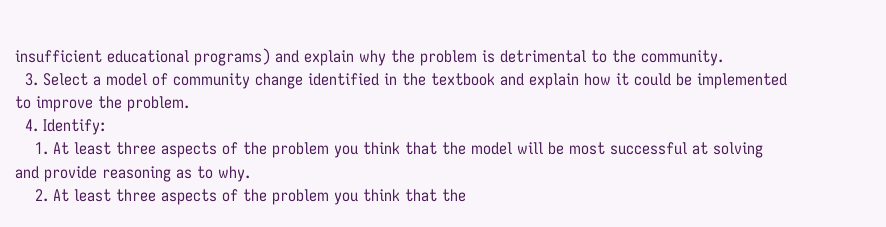insufficient educational programs) and explain why the problem is detrimental to the community.
  3. Select a model of community change identified in the textbook and explain how it could be implemented to improve the problem.
  4. Identify:
    1. At least three aspects of the problem you think that the model will be most successful at solving and provide reasoning as to why.
    2. At least three aspects of the problem you think that the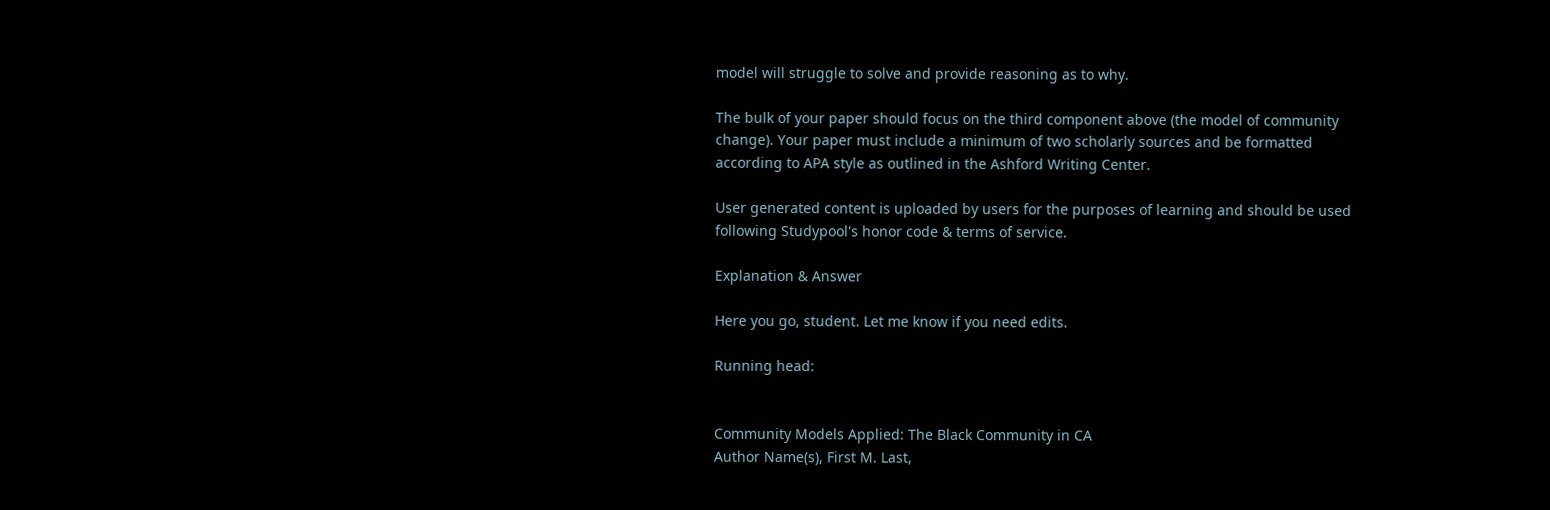model will struggle to solve and provide reasoning as to why.

The bulk of your paper should focus on the third component above (the model of community change). Your paper must include a minimum of two scholarly sources and be formatted according to APA style as outlined in the Ashford Writing Center.

User generated content is uploaded by users for the purposes of learning and should be used following Studypool's honor code & terms of service.

Explanation & Answer

Here you go, student. Let me know if you need edits.

Running head:


Community Models Applied: The Black Community in CA
Author Name(s), First M. Last,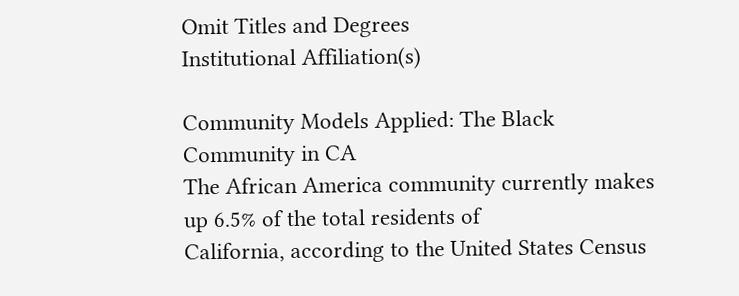Omit Titles and Degrees
Institutional Affiliation(s)

Community Models Applied: The Black Community in CA
The African America community currently makes up 6.5% of the total residents of
California, according to the United States Census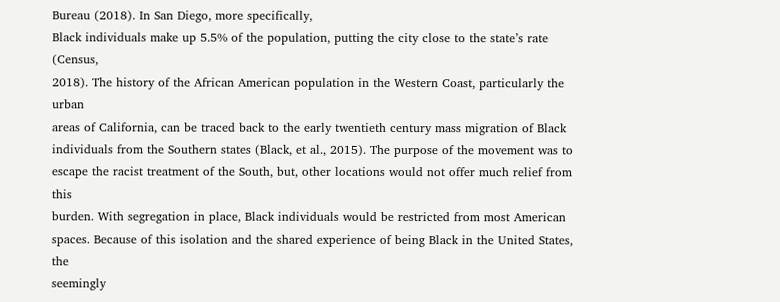Bureau (2018). In San Diego, more specifically,
Black individuals make up 5.5% of the population, putting the city close to the state’s rate (Census,
2018). The history of the African American population in the Western Coast, particularly the urban
areas of California, can be traced back to the early twentieth century mass migration of Black
individuals from the Southern states (Black, et al., 2015). The purpose of the movement was to
escape the racist treatment of the South, but, other locations would not offer much relief from this
burden. With segregation in place, Black individuals would be restricted from most American
spaces. Because of this isolation and the shared experience of being Black in the United States, the
seemingly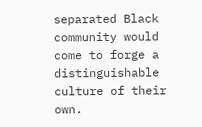separated Black community would come to forge a distinguishable culture of their own.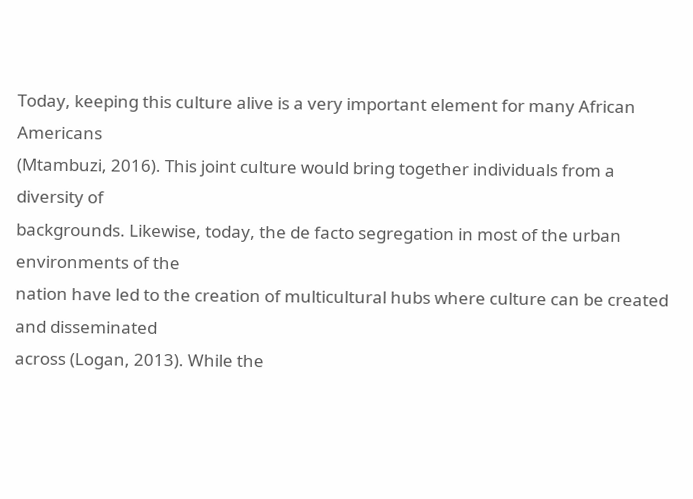Today, keeping this culture alive is a very important element for many African Americans
(Mtambuzi, 2016). This joint culture would bring together individuals from a diversity of
backgrounds. Likewise, today, the de facto segregation in most of the urban environments of the
nation have led to the creation of multicultural hubs where culture can be created and disseminated
across (Logan, 2013). While the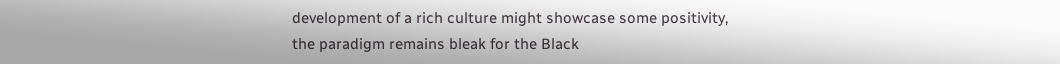development of a rich culture might showcase some positivity,
the paradigm remains bleak for the Black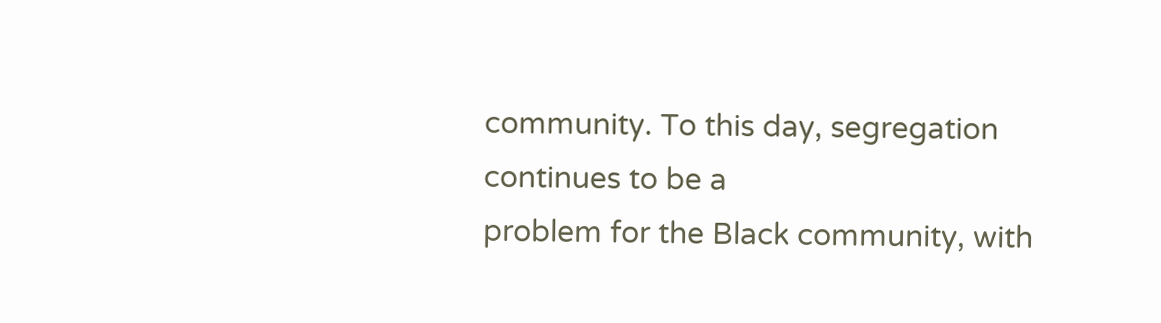community. To this day, segregation continues to be a
problem for the Black community, with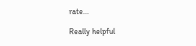rate...

Really helpful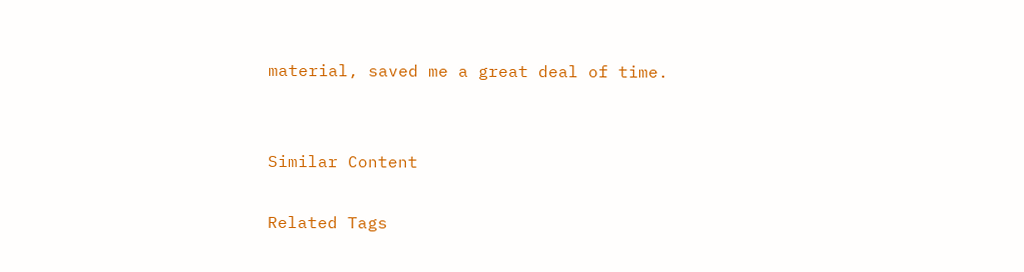material, saved me a great deal of time.


Similar Content

Related Tags